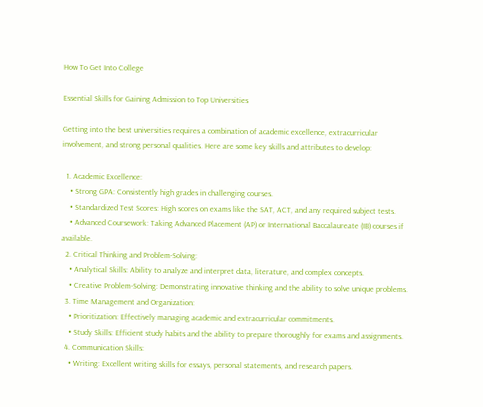How To Get Into College

Essential Skills for Gaining Admission to Top Universities

Getting into the best universities requires a combination of academic excellence, extracurricular involvement, and strong personal qualities. Here are some key skills and attributes to develop:

  1. Academic Excellence:
    • Strong GPA: Consistently high grades in challenging courses.
    • Standardized Test Scores: High scores on exams like the SAT, ACT, and any required subject tests.
    • Advanced Coursework: Taking Advanced Placement (AP) or International Baccalaureate (IB) courses if available.
  2. Critical Thinking and Problem-Solving:
    • Analytical Skills: Ability to analyze and interpret data, literature, and complex concepts.
    • Creative Problem-Solving: Demonstrating innovative thinking and the ability to solve unique problems.
  3. Time Management and Organization:
    • Prioritization: Effectively managing academic and extracurricular commitments.
    • Study Skills: Efficient study habits and the ability to prepare thoroughly for exams and assignments.
  4. Communication Skills:
    • Writing: Excellent writing skills for essays, personal statements, and research papers.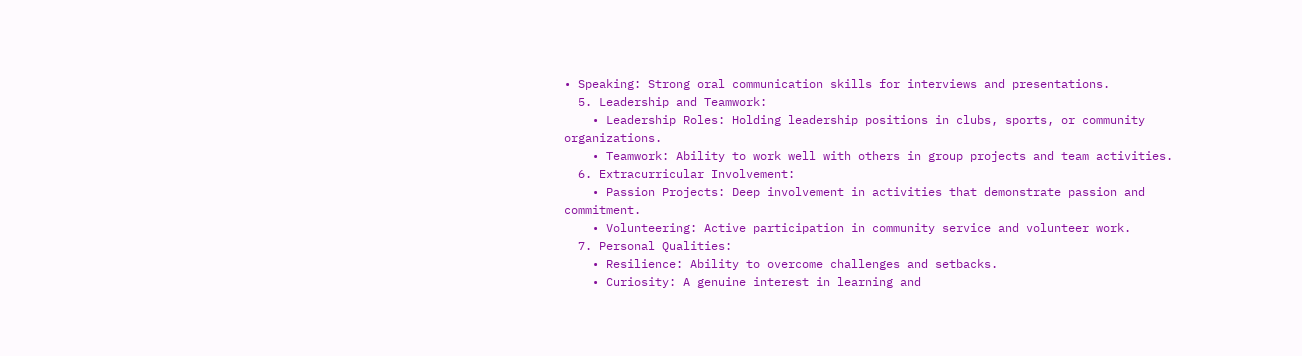• Speaking: Strong oral communication skills for interviews and presentations.
  5. Leadership and Teamwork:
    • Leadership Roles: Holding leadership positions in clubs, sports, or community organizations.
    • Teamwork: Ability to work well with others in group projects and team activities.
  6. Extracurricular Involvement:
    • Passion Projects: Deep involvement in activities that demonstrate passion and commitment.
    • Volunteering: Active participation in community service and volunteer work.
  7. Personal Qualities:
    • Resilience: Ability to overcome challenges and setbacks.
    • Curiosity: A genuine interest in learning and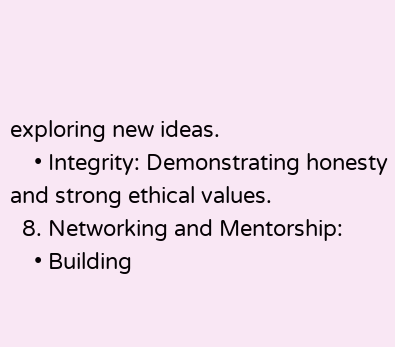exploring new ideas.
    • Integrity: Demonstrating honesty and strong ethical values.
  8. Networking and Mentorship:
    • Building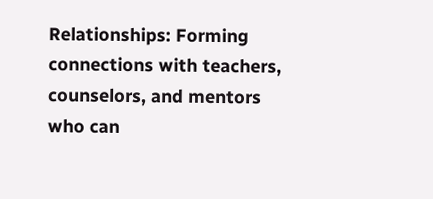Relationships: Forming connections with teachers, counselors, and mentors who can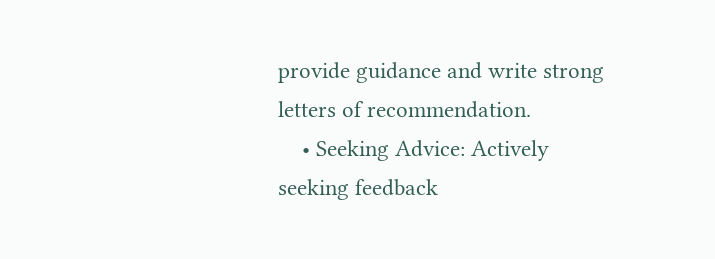provide guidance and write strong letters of recommendation.
    • Seeking Advice: Actively seeking feedback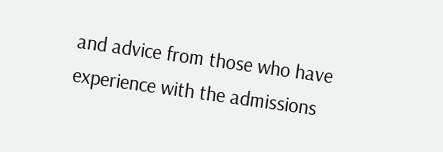and advice from those who have experience with the admissions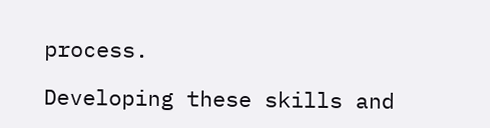process.

Developing these skills and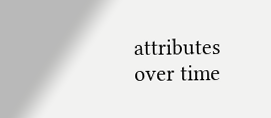attributes over time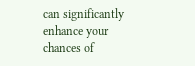can significantly enhance your chances of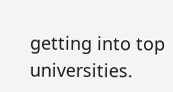getting into top universities.